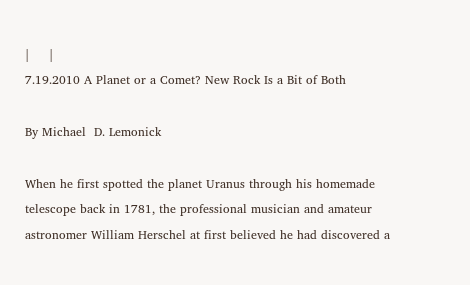|     |
7.19.2010 A Planet or a Comet? New Rock Is a Bit of Both

By Michael  D. Lemonick

When he first spotted the planet Uranus through his homemade telescope back in 1781, the professional musician and amateur astronomer William Herschel at first believed he had discovered a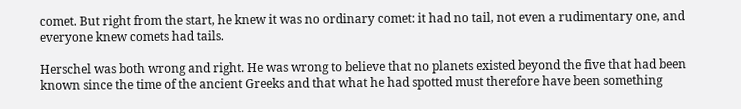comet. But right from the start, he knew it was no ordinary comet: it had no tail, not even a rudimentary one, and everyone knew comets had tails.

Herschel was both wrong and right. He was wrong to believe that no planets existed beyond the five that had been known since the time of the ancient Greeks and that what he had spotted must therefore have been something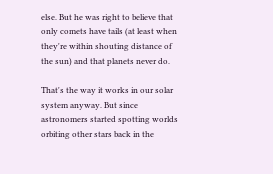else. But he was right to believe that only comets have tails (at least when they're within shouting distance of the sun) and that planets never do.

That's the way it works in our solar system anyway. But since astronomers started spotting worlds orbiting other stars back in the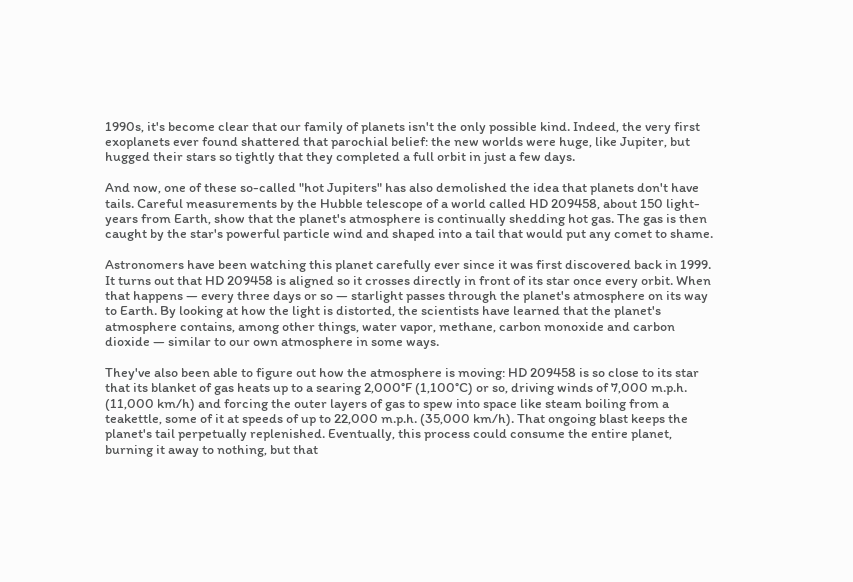1990s, it's become clear that our family of planets isn't the only possible kind. Indeed, the very first exoplanets ever found shattered that parochial belief: the new worlds were huge, like Jupiter, but hugged their stars so tightly that they completed a full orbit in just a few days.

And now, one of these so-called "hot Jupiters" has also demolished the idea that planets don't have tails. Careful measurements by the Hubble telescope of a world called HD 209458, about 150 light-years from Earth, show that the planet's atmosphere is continually shedding hot gas. The gas is then caught by the star's powerful particle wind and shaped into a tail that would put any comet to shame.

Astronomers have been watching this planet carefully ever since it was first discovered back in 1999. It turns out that HD 209458 is aligned so it crosses directly in front of its star once every orbit. When that happens — every three days or so — starlight passes through the planet's atmosphere on its way to Earth. By looking at how the light is distorted, the scientists have learned that the planet's atmosphere contains, among other things, water vapor, methane, carbon monoxide and carbon dioxide — similar to our own atmosphere in some ways.

They've also been able to figure out how the atmosphere is moving: HD 209458 is so close to its star that its blanket of gas heats up to a searing 2,000°F (1,100°C) or so, driving winds of 7,000 m.p.h. (11,000 km/h) and forcing the outer layers of gas to spew into space like steam boiling from a teakettle, some of it at speeds of up to 22,000 m.p.h. (35,000 km/h). That ongoing blast keeps the planet's tail perpetually replenished. Eventually, this process could consume the entire planet, burning it away to nothing, but that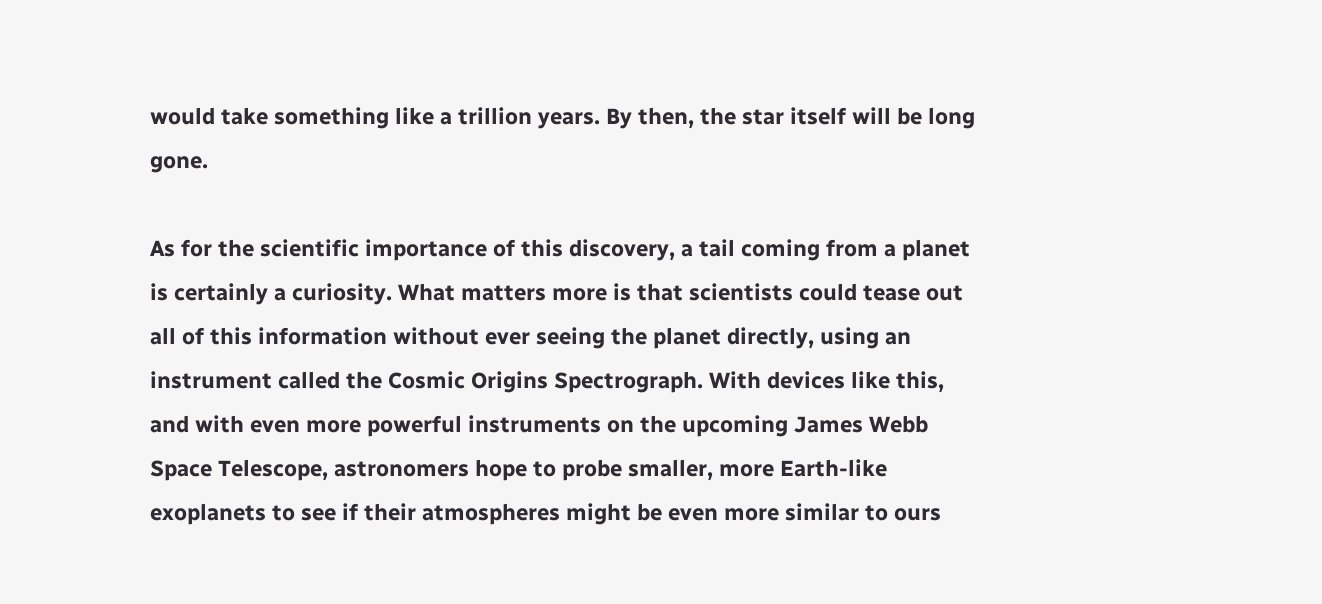would take something like a trillion years. By then, the star itself will be long gone.

As for the scientific importance of this discovery, a tail coming from a planet is certainly a curiosity. What matters more is that scientists could tease out all of this information without ever seeing the planet directly, using an instrument called the Cosmic Origins Spectrograph. With devices like this, and with even more powerful instruments on the upcoming James Webb Space Telescope, astronomers hope to probe smaller, more Earth-like exoplanets to see if their atmospheres might be even more similar to ours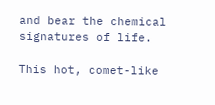and bear the chemical signatures of life.

This hot, comet-like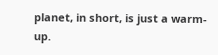planet, in short, is just a warm-up.